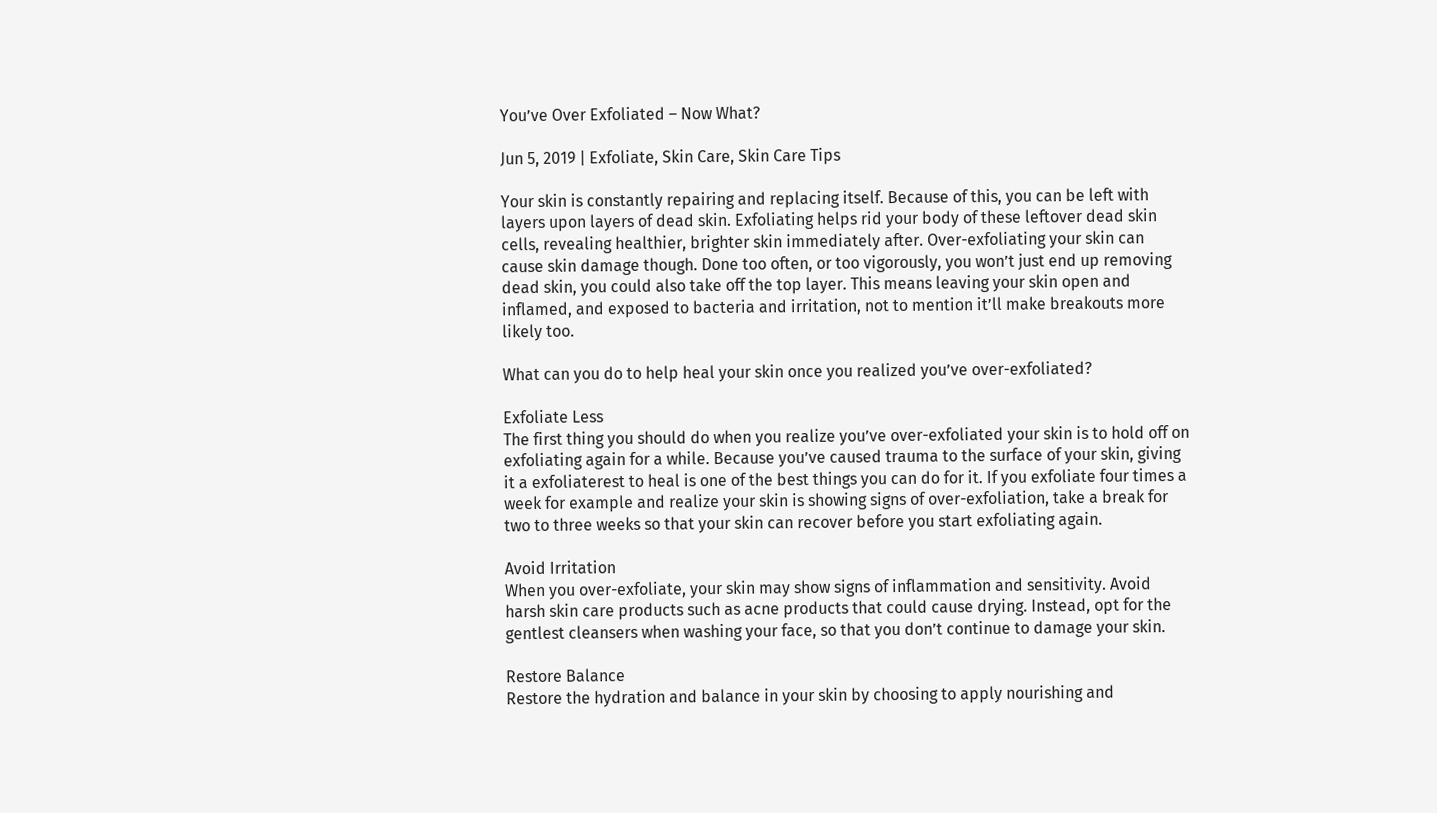You’ve Over Exfoliated – Now What?

Jun 5, 2019 | Exfoliate, Skin Care, Skin Care Tips

Your skin is constantly repairing and replacing itself. Because of this, you can be left with layers upon layers of dead skin. Exfoliating helps rid your body of these leftover dead skin cells, revealing healthier, brighter skin immediately after. Over-exfoliating your skin can cause skin damage though. Done too often, or too vigorously, you won’t just end up removing dead skin, you could also take off the top layer. This means leaving your skin open and inflamed, and exposed to bacteria and irritation, not to mention it’ll make breakouts more likely too.

What can you do to help heal your skin once you realized you’ve over-exfoliated?

Exfoliate Less
The first thing you should do when you realize you’ve over-exfoliated your skin is to hold off on exfoliating again for a while. Because you’ve caused trauma to the surface of your skin, giving it a exfoliaterest to heal is one of the best things you can do for it. If you exfoliate four times a week for example and realize your skin is showing signs of over-exfoliation, take a break for two to three weeks so that your skin can recover before you start exfoliating again.

Avoid Irritation
When you over-exfoliate, your skin may show signs of inflammation and sensitivity. Avoid harsh skin care products such as acne products that could cause drying. Instead, opt for the gentlest cleansers when washing your face, so that you don’t continue to damage your skin.

Restore Balance
Restore the hydration and balance in your skin by choosing to apply nourishing and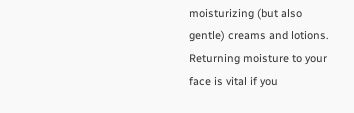moisturizing (but also gentle) creams and lotions. Returning moisture to your face is vital if you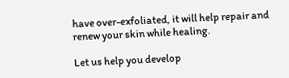have over-exfoliated, it will help repair and renew your skin while healing.

Let us help you develop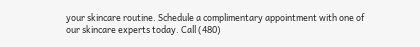your skincare routine. Schedule a complimentary appointment with one of our skincare experts today. Call (480)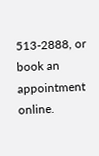513-2888, or book an appointment online.